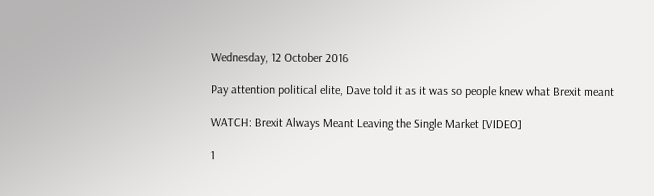Wednesday, 12 October 2016

Pay attention political elite, Dave told it as it was so people knew what Brexit meant

WATCH: Brexit Always Meant Leaving the Single Market [VIDEO]

1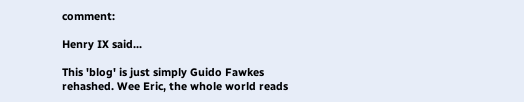comment:

Henry IX said...

This 'blog' is just simply Guido Fawkes rehashed. Wee Eric, the whole world reads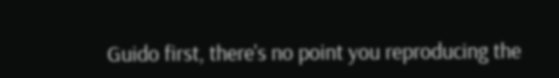Guido first, there's no point you reproducing the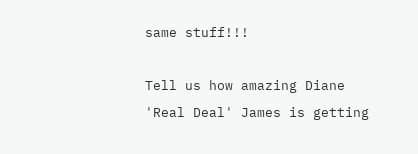same stuff!!!

Tell us how amazing Diane 'Real Deal' James is getting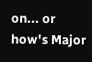on... or how's Major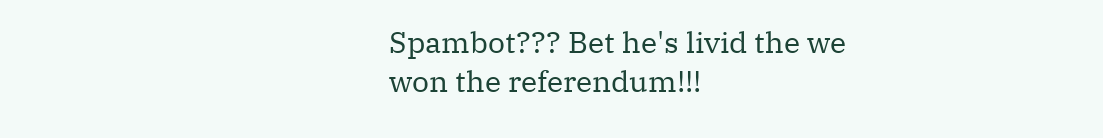Spambot??? Bet he's livid the we won the referendum!!!